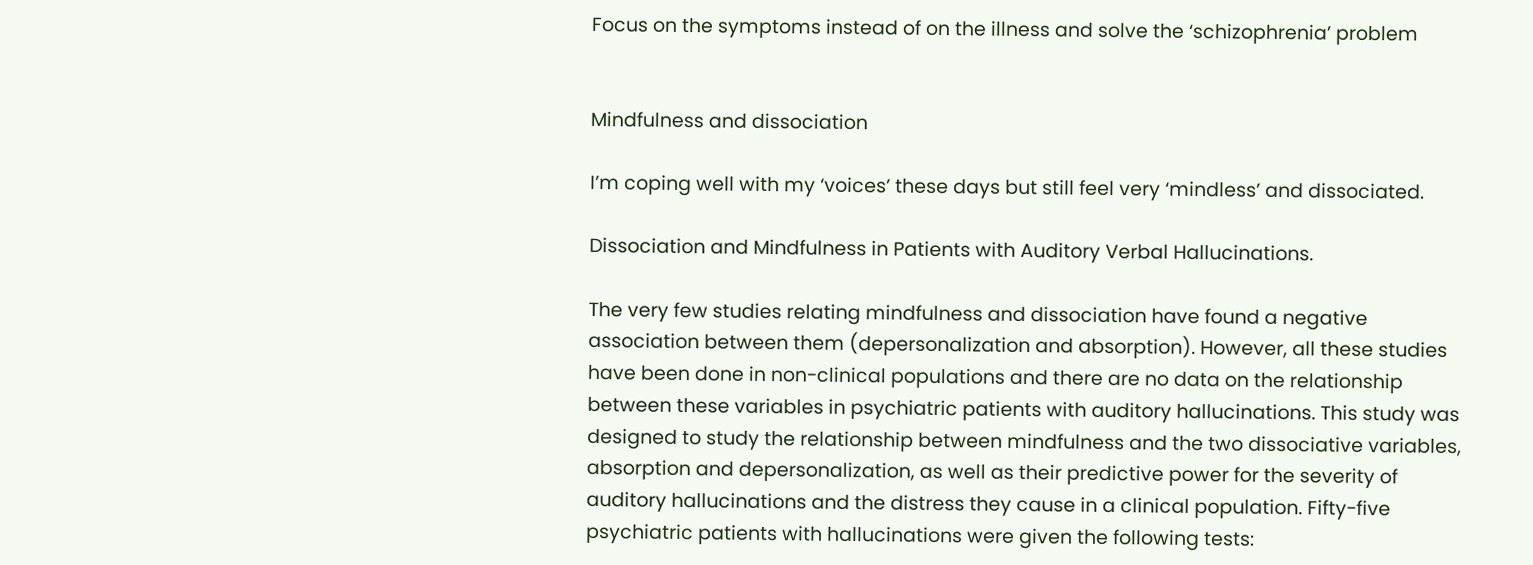Focus on the symptoms instead of on the illness and solve the ‘schizophrenia’ problem


Mindfulness and dissociation

I’m coping well with my ‘voices’ these days but still feel very ‘mindless’ and dissociated.

Dissociation and Mindfulness in Patients with Auditory Verbal Hallucinations.

The very few studies relating mindfulness and dissociation have found a negative association between them (depersonalization and absorption). However, all these studies have been done in non-clinical populations and there are no data on the relationship between these variables in psychiatric patients with auditory hallucinations. This study was designed to study the relationship between mindfulness and the two dissociative variables, absorption and depersonalization, as well as their predictive power for the severity of auditory hallucinations and the distress they cause in a clinical population. Fifty-five psychiatric patients with hallucinations were given the following tests: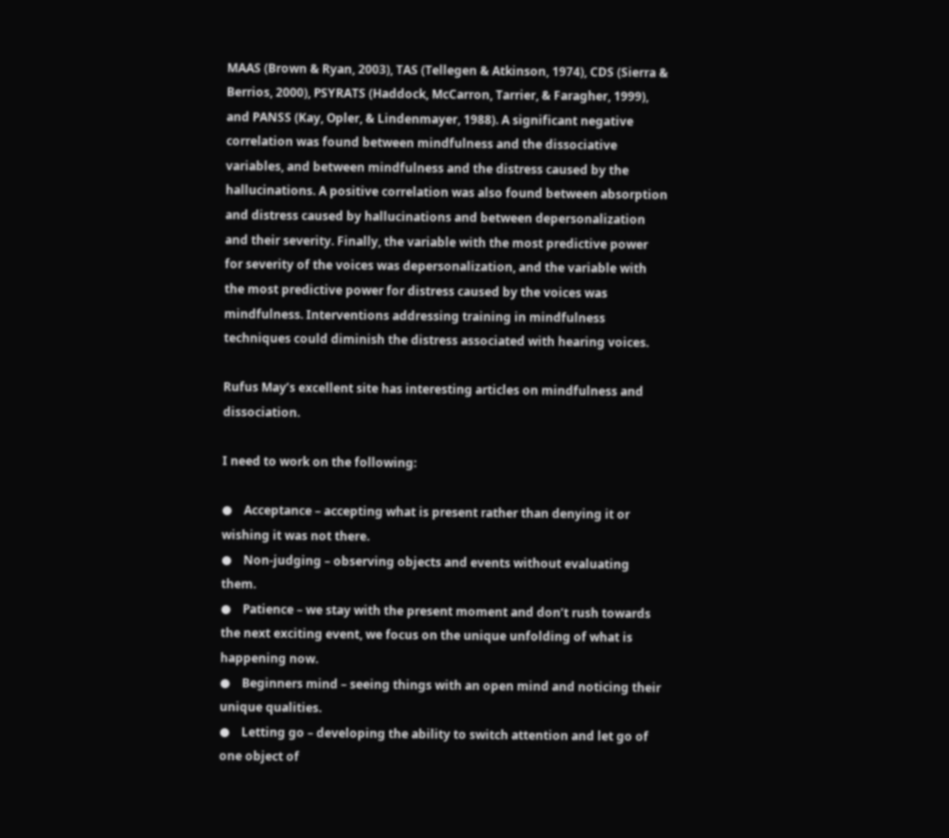MAAS (Brown & Ryan, 2003), TAS (Tellegen & Atkinson, 1974), CDS (Sierra & Berrios, 2000), PSYRATS (Haddock, McCarron, Tarrier, & Faragher, 1999), and PANSS (Kay, Opler, & Lindenmayer, 1988). A significant negative correlation was found between mindfulness and the dissociative variables, and between mindfulness and the distress caused by the hallucinations. A positive correlation was also found between absorption and distress caused by hallucinations and between depersonalization and their severity. Finally, the variable with the most predictive power for severity of the voices was depersonalization, and the variable with the most predictive power for distress caused by the voices was mindfulness. Interventions addressing training in mindfulness techniques could diminish the distress associated with hearing voices.

Rufus May’s excellent site has interesting articles on mindfulness and dissociation.

I need to work on the following:

●    Acceptance – accepting what is present rather than denying it or wishing it was not there.
●    Non-judging – observing objects and events without evaluating them.
●    Patience – we stay with the present moment and don’t rush towards the next exciting event, we focus on the unique unfolding of what is happening now.
●    Beginners mind – seeing things with an open mind and noticing their unique qualities.
●    Letting go – developing the ability to switch attention and let go of one object of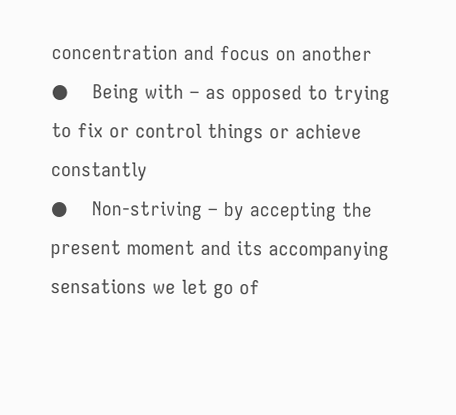concentration and focus on another
●    Being with – as opposed to trying to fix or control things or achieve constantly
●    Non-striving – by accepting the present moment and its accompanying sensations we let go of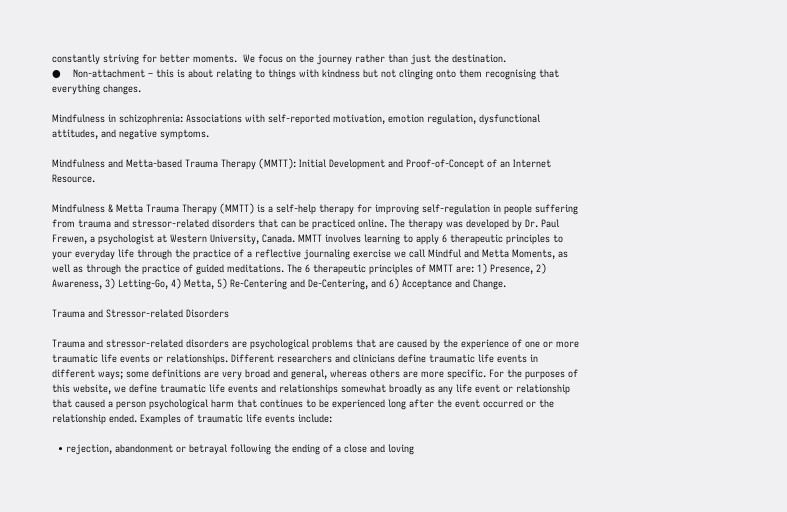constantly striving for better moments.  We focus on the journey rather than just the destination.
●    Non-attachment – this is about relating to things with kindness but not clinging onto them recognising that everything changes.

Mindfulness in schizophrenia: Associations with self-reported motivation, emotion regulation, dysfunctional attitudes, and negative symptoms.

Mindfulness and Metta-based Trauma Therapy (MMTT): Initial Development and Proof-of-Concept of an Internet Resource.

Mindfulness & Metta Trauma Therapy (MMTT) is a self-help therapy for improving self-regulation in people suffering from trauma and stressor-related disorders that can be practiced online. The therapy was developed by Dr. Paul Frewen, a psychologist at Western University, Canada. MMTT involves learning to apply 6 therapeutic principles to your everyday life through the practice of a reflective journaling exercise we call Mindful and Metta Moments, as well as through the practice of guided meditations. The 6 therapeutic principles of MMTT are: 1) Presence, 2) Awareness, 3) Letting-Go, 4) Metta, 5) Re-Centering and De-Centering, and 6) Acceptance and Change.

Trauma and Stressor-related Disorders

Trauma and stressor-related disorders are psychological problems that are caused by the experience of one or more traumatic life events or relationships. Different researchers and clinicians define traumatic life events in different ways; some definitions are very broad and general, whereas others are more specific. For the purposes of this website, we define traumatic life events and relationships somewhat broadly as any life event or relationship that caused a person psychological harm that continues to be experienced long after the event occurred or the relationship ended. Examples of traumatic life events include:

  • rejection, abandonment or betrayal following the ending of a close and loving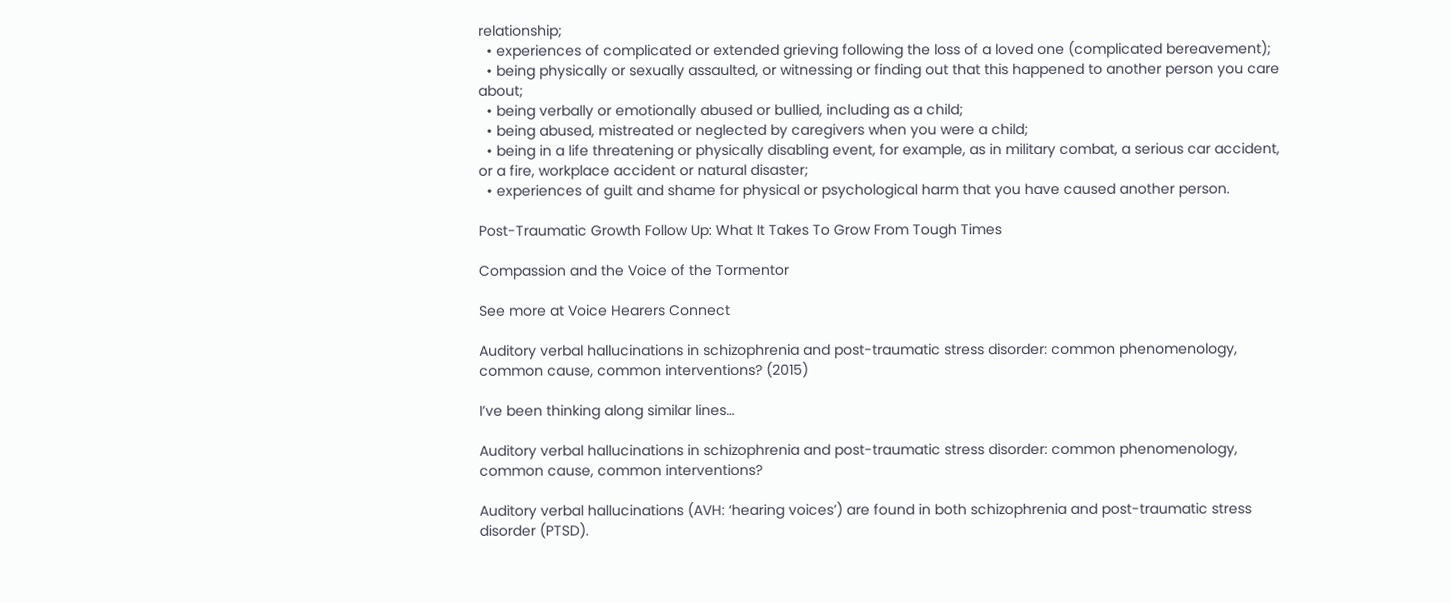relationship;
  • experiences of complicated or extended grieving following the loss of a loved one (complicated bereavement);
  • being physically or sexually assaulted, or witnessing or finding out that this happened to another person you care about;
  • being verbally or emotionally abused or bullied, including as a child;
  • being abused, mistreated or neglected by caregivers when you were a child;
  • being in a life threatening or physically disabling event, for example, as in military combat, a serious car accident, or a fire, workplace accident or natural disaster;
  • experiences of guilt and shame for physical or psychological harm that you have caused another person.

Post-Traumatic Growth Follow Up: What It Takes To Grow From Tough Times

Compassion and the Voice of the Tormentor

See more at Voice Hearers Connect

Auditory verbal hallucinations in schizophrenia and post-traumatic stress disorder: common phenomenology, common cause, common interventions? (2015)

I’ve been thinking along similar lines…

Auditory verbal hallucinations in schizophrenia and post-traumatic stress disorder: common phenomenology, common cause, common interventions?

Auditory verbal hallucinations (AVH: ‘hearing voices’) are found in both schizophrenia and post-traumatic stress disorder (PTSD).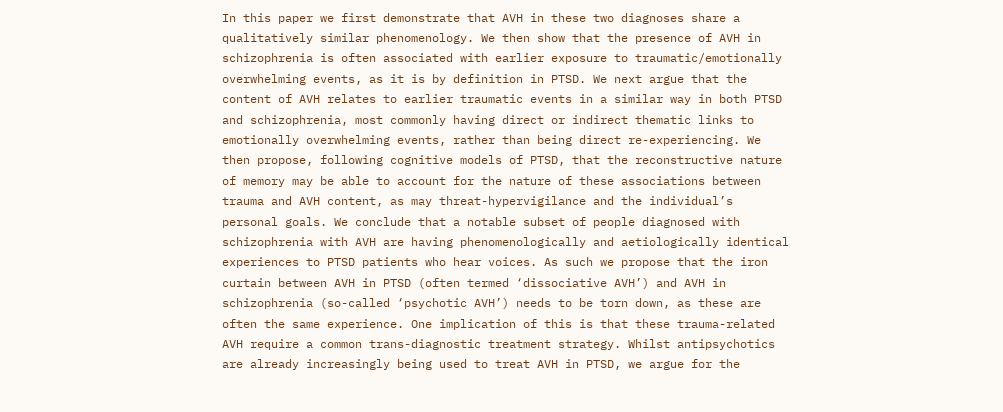In this paper we first demonstrate that AVH in these two diagnoses share a qualitatively similar phenomenology. We then show that the presence of AVH in schizophrenia is often associated with earlier exposure to traumatic/emotionally overwhelming events, as it is by definition in PTSD. We next argue that the content of AVH relates to earlier traumatic events in a similar way in both PTSD and schizophrenia, most commonly having direct or indirect thematic links to emotionally overwhelming events, rather than being direct re-experiencing. We then propose, following cognitive models of PTSD, that the reconstructive nature of memory may be able to account for the nature of these associations between trauma and AVH content, as may threat-hypervigilance and the individual’s personal goals. We conclude that a notable subset of people diagnosed with schizophrenia with AVH are having phenomenologically and aetiologically identical experiences to PTSD patients who hear voices. As such we propose that the iron curtain between AVH in PTSD (often termed ‘dissociative AVH’) and AVH in schizophrenia (so-called ‘psychotic AVH’) needs to be torn down, as these are often the same experience. One implication of this is that these trauma-related AVH require a common trans-diagnostic treatment strategy. Whilst antipsychotics are already increasingly being used to treat AVH in PTSD, we argue for the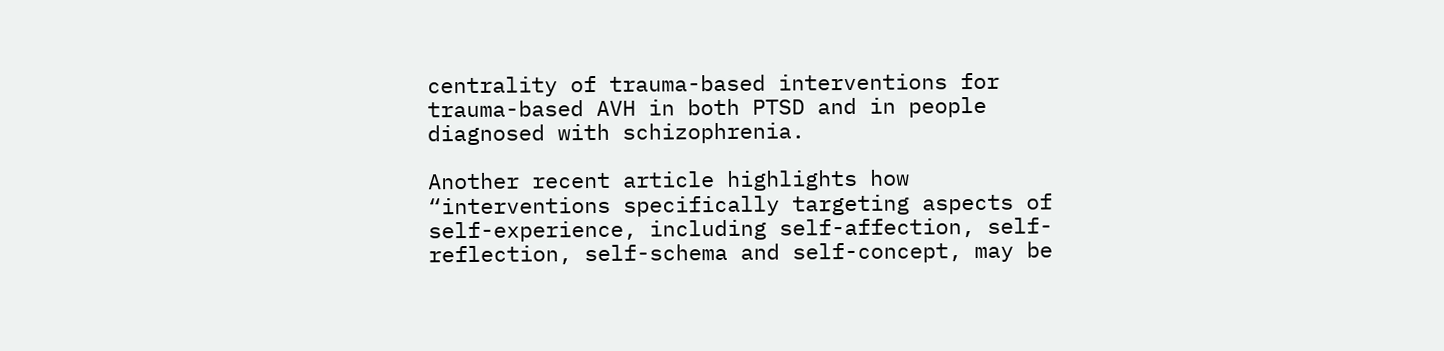centrality of trauma-based interventions for trauma-based AVH in both PTSD and in people diagnosed with schizophrenia.

Another recent article highlights how “interventions specifically targeting aspects of self-experience, including self-affection, self-reflection, self-schema and self-concept, may be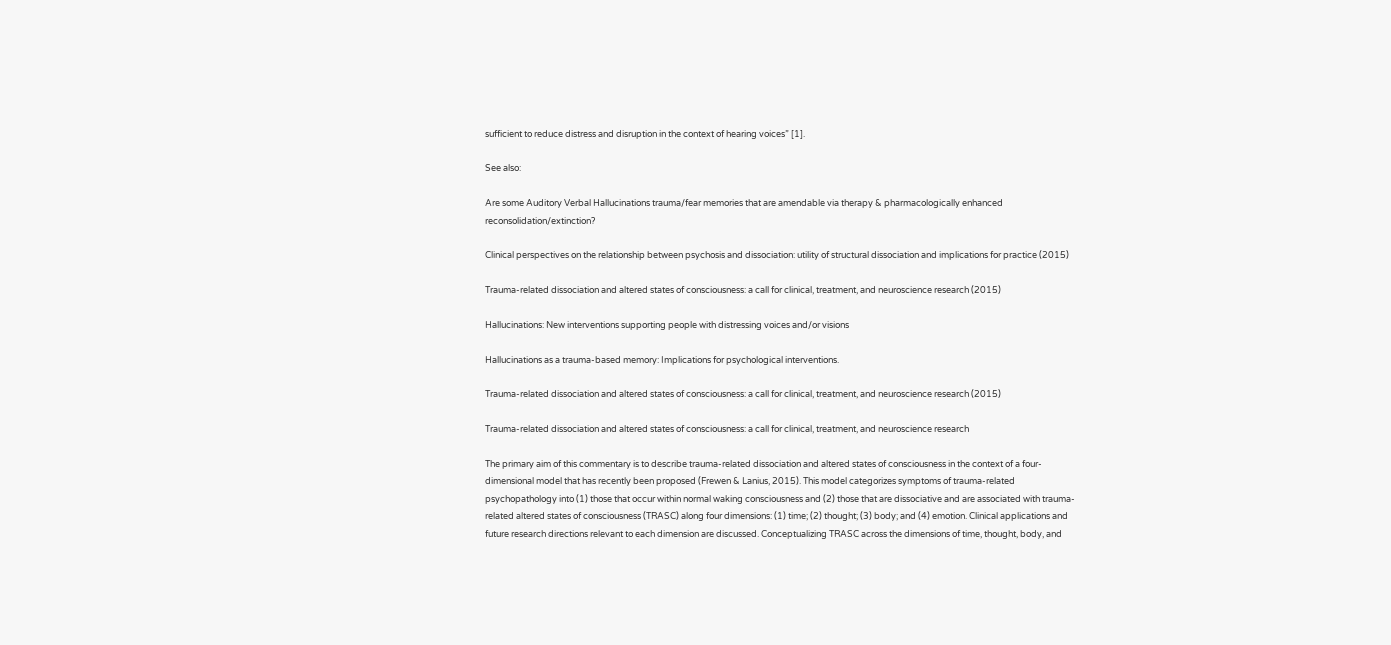sufficient to reduce distress and disruption in the context of hearing voices” [1].

See also:

Are some Auditory Verbal Hallucinations trauma/fear memories that are amendable via therapy & pharmacologically enhanced reconsolidation/extinction?

Clinical perspectives on the relationship between psychosis and dissociation: utility of structural dissociation and implications for practice (2015)

Trauma-related dissociation and altered states of consciousness: a call for clinical, treatment, and neuroscience research (2015)

Hallucinations: New interventions supporting people with distressing voices and/or visions

Hallucinations as a trauma-based memory: Implications for psychological interventions.

Trauma-related dissociation and altered states of consciousness: a call for clinical, treatment, and neuroscience research (2015)

Trauma-related dissociation and altered states of consciousness: a call for clinical, treatment, and neuroscience research

The primary aim of this commentary is to describe trauma-related dissociation and altered states of consciousness in the context of a four-dimensional model that has recently been proposed (Frewen & Lanius, 2015). This model categorizes symptoms of trauma-related psychopathology into (1) those that occur within normal waking consciousness and (2) those that are dissociative and are associated with trauma-related altered states of consciousness (TRASC) along four dimensions: (1) time; (2) thought; (3) body; and (4) emotion. Clinical applications and future research directions relevant to each dimension are discussed. Conceptualizing TRASC across the dimensions of time, thought, body, and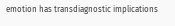emotion has transdiagnostic implications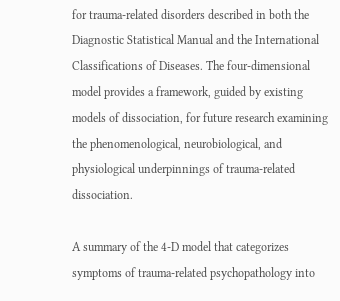for trauma-related disorders described in both the Diagnostic Statistical Manual and the International Classifications of Diseases. The four-dimensional model provides a framework, guided by existing models of dissociation, for future research examining the phenomenological, neurobiological, and physiological underpinnings of trauma-related dissociation.

A summary of the 4-D model that categorizes symptoms of trauma-related psychopathology into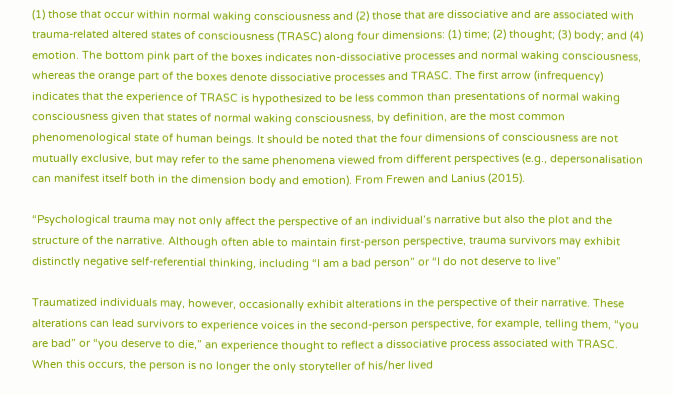(1) those that occur within normal waking consciousness and (2) those that are dissociative and are associated with trauma-related altered states of consciousness (TRASC) along four dimensions: (1) time; (2) thought; (3) body; and (4) emotion. The bottom pink part of the boxes indicates non-dissociative processes and normal waking consciousness, whereas the orange part of the boxes denote dissociative processes and TRASC. The first arrow (infrequency) indicates that the experience of TRASC is hypothesized to be less common than presentations of normal waking consciousness given that states of normal waking consciousness, by definition, are the most common phenomenological state of human beings. It should be noted that the four dimensions of consciousness are not mutually exclusive, but may refer to the same phenomena viewed from different perspectives (e.g., depersonalisation can manifest itself both in the dimension body and emotion). From Frewen and Lanius (2015).

“Psychological trauma may not only affect the perspective of an individual’s narrative but also the plot and the structure of the narrative. Although often able to maintain first-person perspective, trauma survivors may exhibit distinctly negative self-referential thinking, including “I am a bad person” or “I do not deserve to live”

Traumatized individuals may, however, occasionally exhibit alterations in the perspective of their narrative. These alterations can lead survivors to experience voices in the second-person perspective, for example, telling them, “you are bad” or “you deserve to die,” an experience thought to reflect a dissociative process associated with TRASC. When this occurs, the person is no longer the only storyteller of his/her lived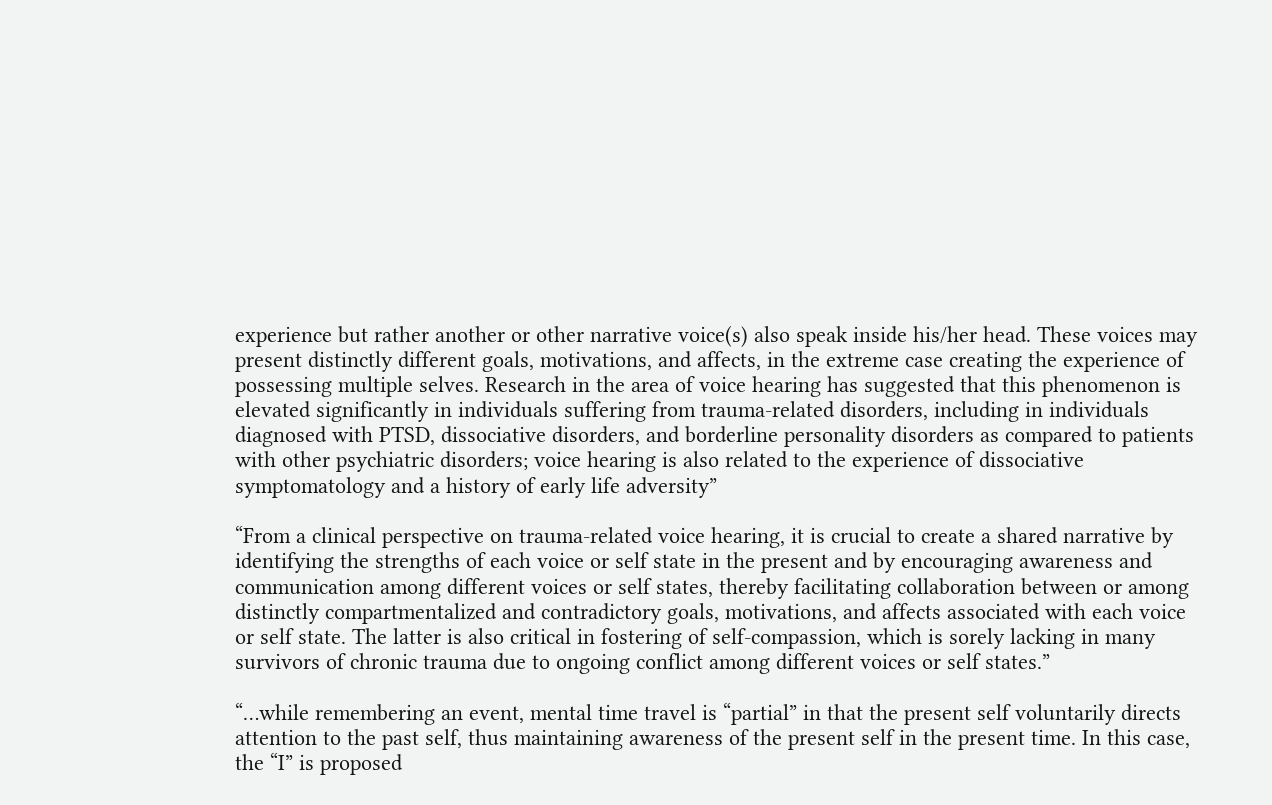experience but rather another or other narrative voice(s) also speak inside his/her head. These voices may present distinctly different goals, motivations, and affects, in the extreme case creating the experience of possessing multiple selves. Research in the area of voice hearing has suggested that this phenomenon is elevated significantly in individuals suffering from trauma-related disorders, including in individuals diagnosed with PTSD, dissociative disorders, and borderline personality disorders as compared to patients with other psychiatric disorders; voice hearing is also related to the experience of dissociative symptomatology and a history of early life adversity”

“From a clinical perspective on trauma-related voice hearing, it is crucial to create a shared narrative by identifying the strengths of each voice or self state in the present and by encouraging awareness and communication among different voices or self states, thereby facilitating collaboration between or among distinctly compartmentalized and contradictory goals, motivations, and affects associated with each voice or self state. The latter is also critical in fostering of self-compassion, which is sorely lacking in many survivors of chronic trauma due to ongoing conflict among different voices or self states.”

“…while remembering an event, mental time travel is “partial” in that the present self voluntarily directs attention to the past self, thus maintaining awareness of the present self in the present time. In this case, the “I” is proposed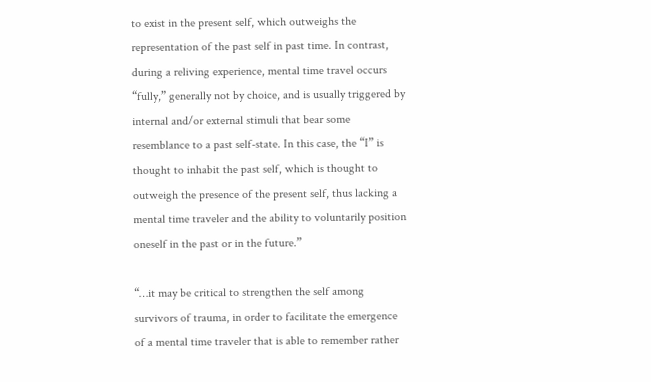to exist in the present self, which outweighs the representation of the past self in past time. In contrast, during a reliving experience, mental time travel occurs “fully,” generally not by choice, and is usually triggered by internal and/or external stimuli that bear some resemblance to a past self-state. In this case, the “I” is thought to inhabit the past self, which is thought to outweigh the presence of the present self, thus lacking a mental time traveler and the ability to voluntarily position oneself in the past or in the future.”

“…it may be critical to strengthen the self among survivors of trauma, in order to facilitate the emergence of a mental time traveler that is able to remember rather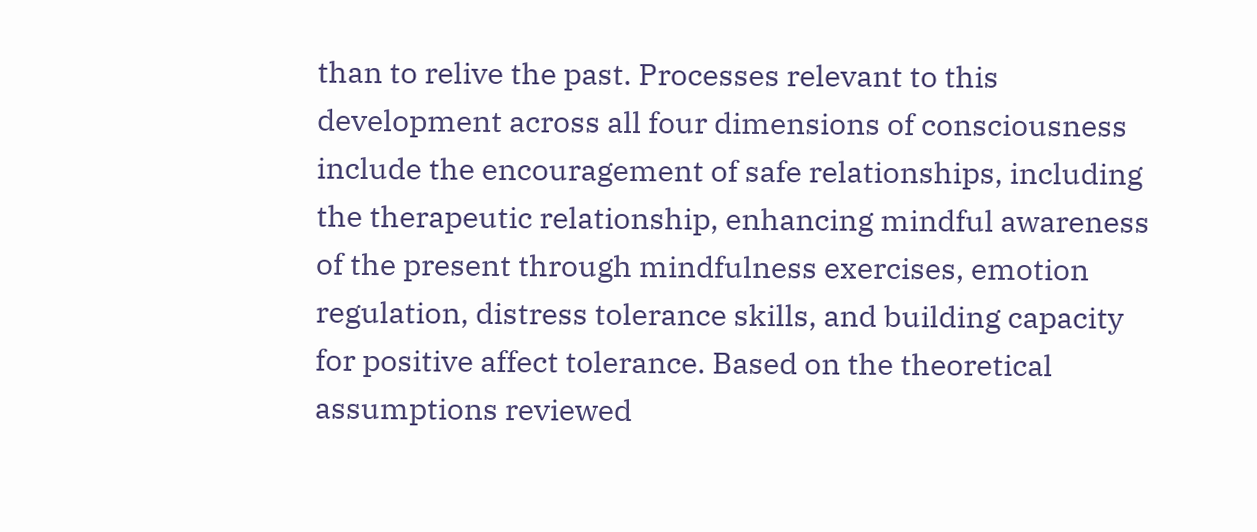than to relive the past. Processes relevant to this development across all four dimensions of consciousness include the encouragement of safe relationships, including the therapeutic relationship, enhancing mindful awareness of the present through mindfulness exercises, emotion regulation, distress tolerance skills, and building capacity for positive affect tolerance. Based on the theoretical assumptions reviewed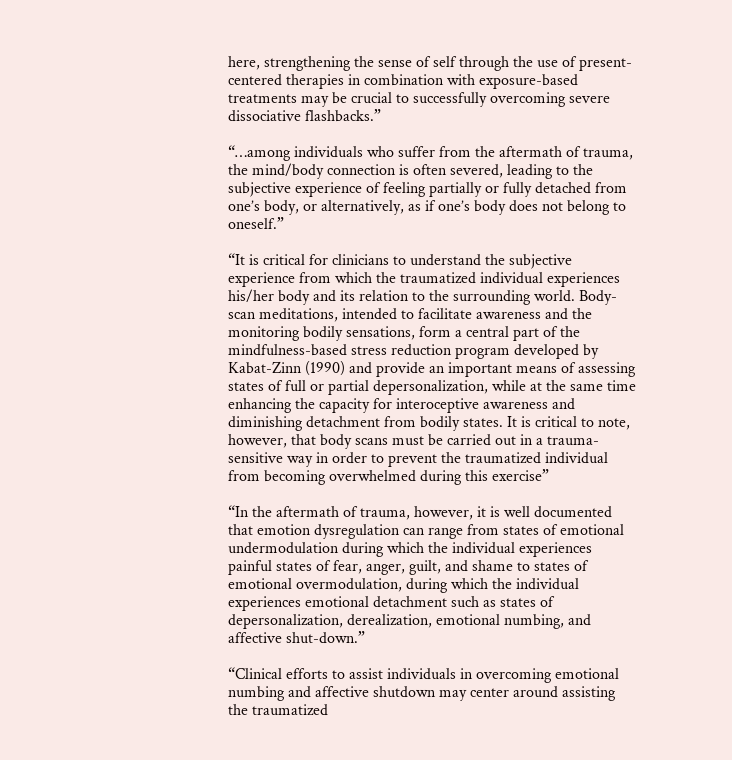here, strengthening the sense of self through the use of present-centered therapies in combination with exposure-based treatments may be crucial to successfully overcoming severe dissociative flashbacks.”

“…among individuals who suffer from the aftermath of trauma, the mind/body connection is often severed, leading to the subjective experience of feeling partially or fully detached from one’s body, or alternatively, as if one’s body does not belong to oneself.”

“It is critical for clinicians to understand the subjective experience from which the traumatized individual experiences his/her body and its relation to the surrounding world. Body-scan meditations, intended to facilitate awareness and the monitoring bodily sensations, form a central part of the mindfulness-based stress reduction program developed by Kabat-Zinn (1990) and provide an important means of assessing states of full or partial depersonalization, while at the same time enhancing the capacity for interoceptive awareness and diminishing detachment from bodily states. It is critical to note, however, that body scans must be carried out in a trauma-sensitive way in order to prevent the traumatized individual from becoming overwhelmed during this exercise”

“In the aftermath of trauma, however, it is well documented that emotion dysregulation can range from states of emotional undermodulation during which the individual experiences painful states of fear, anger, guilt, and shame to states of emotional overmodulation, during which the individual experiences emotional detachment such as states of depersonalization, derealization, emotional numbing, and affective shut-down.”

“Clinical efforts to assist individuals in overcoming emotional numbing and affective shutdown may center around assisting the traumatized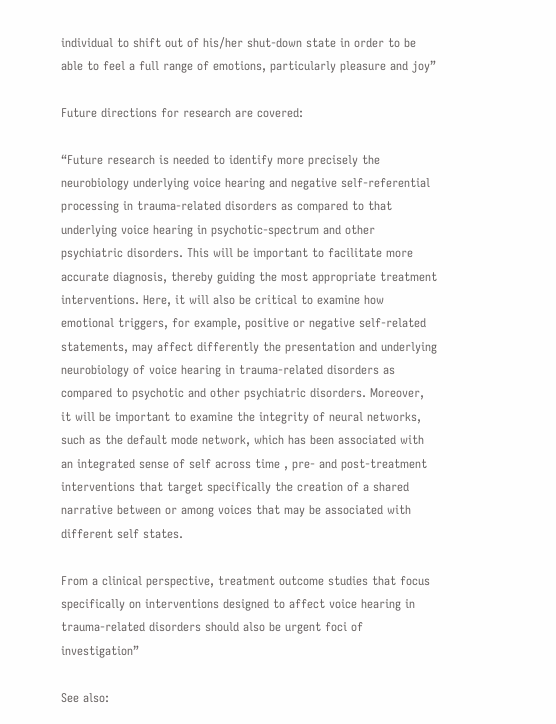individual to shift out of his/her shut-down state in order to be able to feel a full range of emotions, particularly pleasure and joy”

Future directions for research are covered:

“Future research is needed to identify more precisely the neurobiology underlying voice hearing and negative self-referential processing in trauma-related disorders as compared to that underlying voice hearing in psychotic-spectrum and other psychiatric disorders. This will be important to facilitate more accurate diagnosis, thereby guiding the most appropriate treatment interventions. Here, it will also be critical to examine how emotional triggers, for example, positive or negative self-related statements, may affect differently the presentation and underlying neurobiology of voice hearing in trauma-related disorders as compared to psychotic and other psychiatric disorders. Moreover, it will be important to examine the integrity of neural networks, such as the default mode network, which has been associated with an integrated sense of self across time , pre- and post-treatment interventions that target specifically the creation of a shared narrative between or among voices that may be associated with different self states.

From a clinical perspective, treatment outcome studies that focus specifically on interventions designed to affect voice hearing in trauma-related disorders should also be urgent foci of investigation”

See also: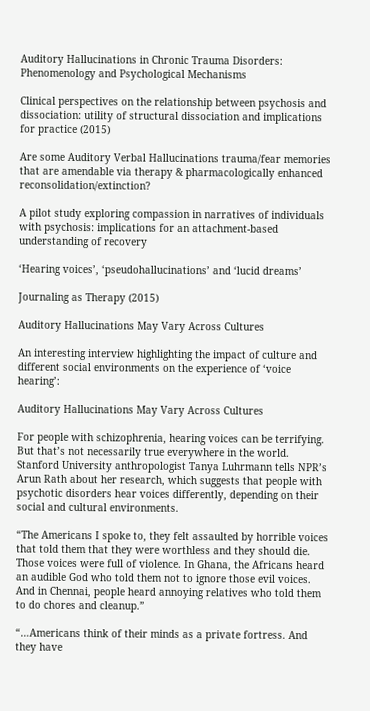Auditory Hallucinations in Chronic Trauma Disorders: Phenomenology and Psychological Mechanisms

Clinical perspectives on the relationship between psychosis and dissociation: utility of structural dissociation and implications for practice (2015)

Are some Auditory Verbal Hallucinations trauma/fear memories that are amendable via therapy & pharmacologically enhanced reconsolidation/extinction?

A pilot study exploring compassion in narratives of individuals with psychosis: implications for an attachment-based understanding of recovery

‘Hearing voices’, ‘pseudohallucinations’ and ‘lucid dreams’

Journaling as Therapy (2015)

Auditory Hallucinations May Vary Across Cultures

An interesting interview highlighting the impact of culture and different social environments on the experience of ‘voice hearing’:

Auditory Hallucinations May Vary Across Cultures

For people with schizophrenia, hearing voices can be terrifying. But that’s not necessarily true everywhere in the world. Stanford University anthropologist Tanya Luhrmann tells NPR’s Arun Rath about her research, which suggests that people with psychotic disorders hear voices differently, depending on their social and cultural environments.

“The Americans I spoke to, they felt assaulted by horrible voices that told them that they were worthless and they should die. Those voices were full of violence. In Ghana, the Africans heard an audible God who told them not to ignore those evil voices. And in Chennai, people heard annoying relatives who told them to do chores and cleanup.”

“…Americans think of their minds as a private fortress. And they have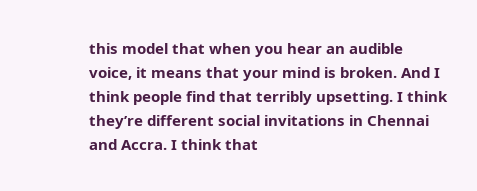this model that when you hear an audible voice, it means that your mind is broken. And I think people find that terribly upsetting. I think they’re different social invitations in Chennai and Accra. I think that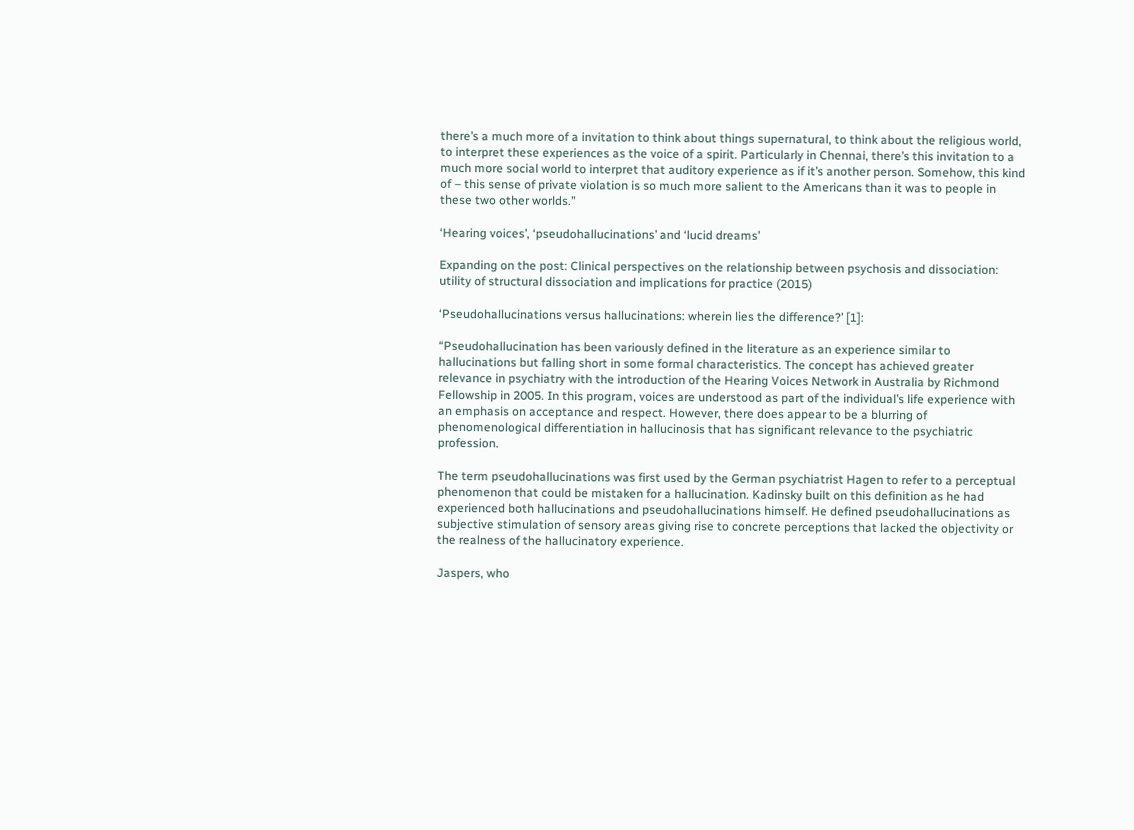there’s a much more of a invitation to think about things supernatural, to think about the religious world, to interpret these experiences as the voice of a spirit. Particularly in Chennai, there’s this invitation to a much more social world to interpret that auditory experience as if it’s another person. Somehow, this kind of – this sense of private violation is so much more salient to the Americans than it was to people in these two other worlds.”

‘Hearing voices’, ‘pseudohallucinations’ and ‘lucid dreams’

Expanding on the post: Clinical perspectives on the relationship between psychosis and dissociation: utility of structural dissociation and implications for practice (2015)

‘Pseudohallucinations versus hallucinations: wherein lies the difference?’ [1]:

“Pseudohallucination has been variously defined in the literature as an experience similar to hallucinations but falling short in some formal characteristics. The concept has achieved greater relevance in psychiatry with the introduction of the Hearing Voices Network in Australia by Richmond Fellowship in 2005. In this program, voices are understood as part of the individual’s life experience with an emphasis on acceptance and respect. However, there does appear to be a blurring of phenomenological differentiation in hallucinosis that has significant relevance to the psychiatric profession.

The term pseudohallucinations was first used by the German psychiatrist Hagen to refer to a perceptual phenomenon that could be mistaken for a hallucination. Kadinsky built on this definition as he had experienced both hallucinations and pseudohallucinations himself. He defined pseudohallucinations as subjective stimulation of sensory areas giving rise to concrete perceptions that lacked the objectivity or the realness of the hallucinatory experience.

Jaspers, who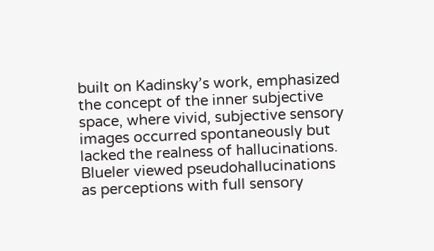built on Kadinsky’s work, emphasized the concept of the inner subjective space, where vivid, subjective sensory images occurred spontaneously but lacked the realness of hallucinations. Blueler viewed pseudohallucinations as perceptions with full sensory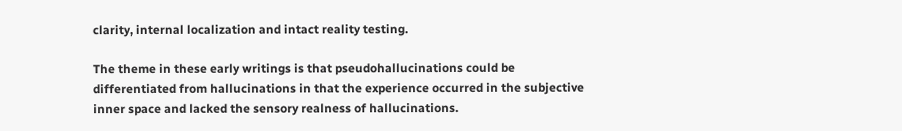clarity, internal localization and intact reality testing.

The theme in these early writings is that pseudohallucinations could be differentiated from hallucinations in that the experience occurred in the subjective inner space and lacked the sensory realness of hallucinations.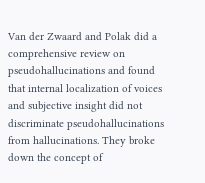Van der Zwaard and Polak did a comprehensive review on pseudohallucinations and found that internal localization of voices and subjective insight did not discriminate pseudohallucinations from hallucinations. They broke down the concept of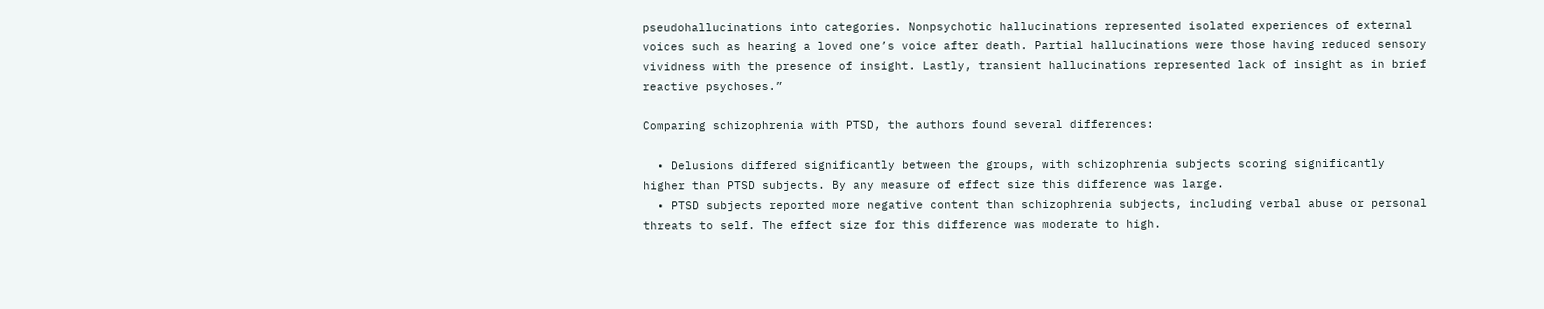pseudohallucinations into categories. Nonpsychotic hallucinations represented isolated experiences of external voices such as hearing a loved one’s voice after death. Partial hallucinations were those having reduced sensory vividness with the presence of insight. Lastly, transient hallucinations represented lack of insight as in brief reactive psychoses.”

Comparing schizophrenia with PTSD, the authors found several differences:

  • Delusions differed significantly between the groups, with schizophrenia subjects scoring significantly higher than PTSD subjects. By any measure of effect size this difference was large.
  • PTSD subjects reported more negative content than schizophrenia subjects, including verbal abuse or personal threats to self. The effect size for this difference was moderate to high.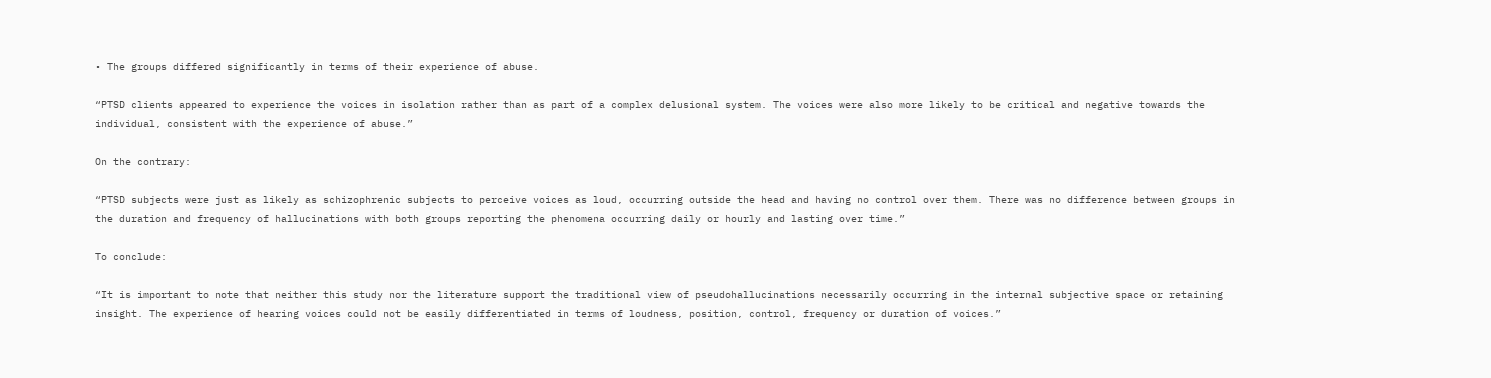• The groups differed significantly in terms of their experience of abuse.

“PTSD clients appeared to experience the voices in isolation rather than as part of a complex delusional system. The voices were also more likely to be critical and negative towards the individual, consistent with the experience of abuse.”

On the contrary:

“PTSD subjects were just as likely as schizophrenic subjects to perceive voices as loud, occurring outside the head and having no control over them. There was no difference between groups in the duration and frequency of hallucinations with both groups reporting the phenomena occurring daily or hourly and lasting over time.”

To conclude:

“It is important to note that neither this study nor the literature support the traditional view of pseudohallucinations necessarily occurring in the internal subjective space or retaining insight. The experience of hearing voices could not be easily differentiated in terms of loudness, position, control, frequency or duration of voices.”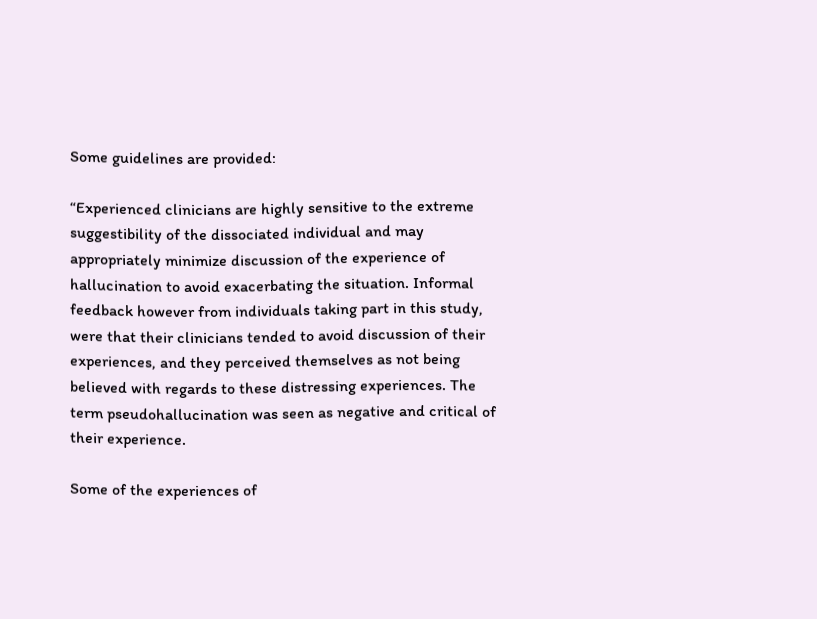Some guidelines are provided:

“Experienced clinicians are highly sensitive to the extreme suggestibility of the dissociated individual and may appropriately minimize discussion of the experience of hallucination to avoid exacerbating the situation. Informal feedback however from individuals taking part in this study, were that their clinicians tended to avoid discussion of their experiences, and they perceived themselves as not being believed with regards to these distressing experiences. The term pseudohallucination was seen as negative and critical of their experience.

Some of the experiences of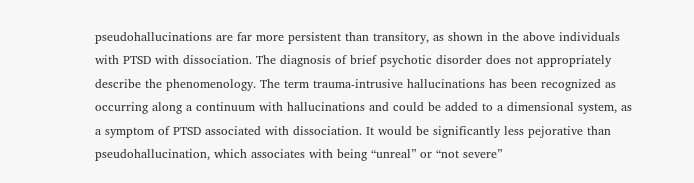pseudohallucinations are far more persistent than transitory, as shown in the above individuals with PTSD with dissociation. The diagnosis of brief psychotic disorder does not appropriately describe the phenomenology. The term trauma-intrusive hallucinations has been recognized as occurring along a continuum with hallucinations and could be added to a dimensional system, as a symptom of PTSD associated with dissociation. It would be significantly less pejorative than pseudohallucination, which associates with being “unreal” or “not severe”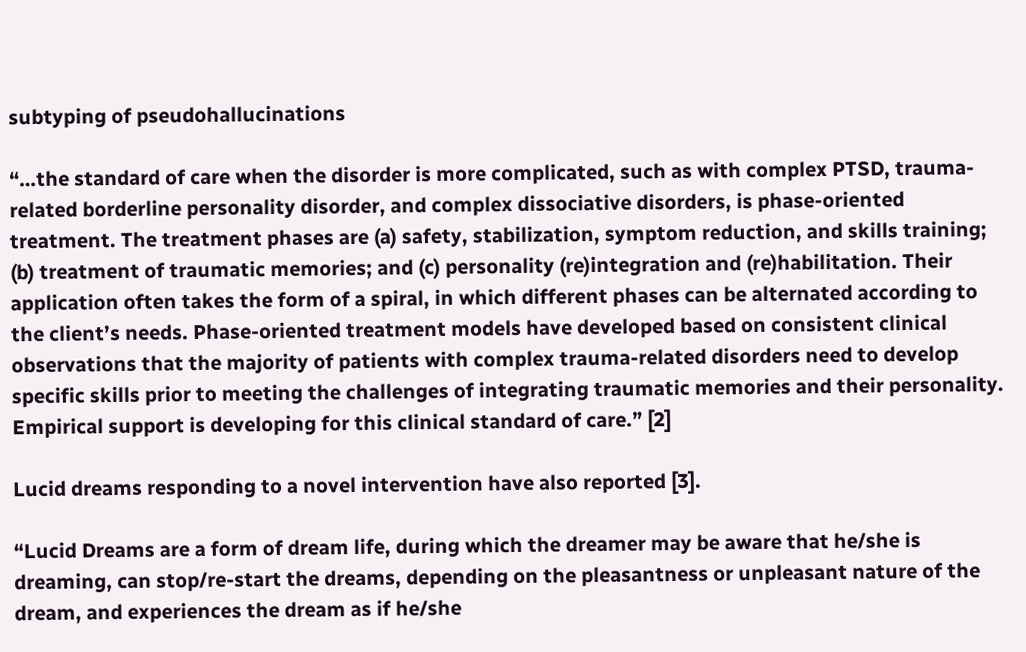subtyping of pseudohallucinations

“…the standard of care when the disorder is more complicated, such as with complex PTSD, trauma-related borderline personality disorder, and complex dissociative disorders, is phase-oriented treatment. The treatment phases are (a) safety, stabilization, symptom reduction, and skills training; (b) treatment of traumatic memories; and (c) personality (re)integration and (re)habilitation. Their application often takes the form of a spiral, in which different phases can be alternated according to the client’s needs. Phase-oriented treatment models have developed based on consistent clinical observations that the majority of patients with complex trauma-related disorders need to develop specific skills prior to meeting the challenges of integrating traumatic memories and their personality. Empirical support is developing for this clinical standard of care.” [2]

Lucid dreams responding to a novel intervention have also reported [3].

“Lucid Dreams are a form of dream life, during which the dreamer may be aware that he/she is dreaming, can stop/re-start the dreams, depending on the pleasantness or unpleasant nature of the dream, and experiences the dream as if he/she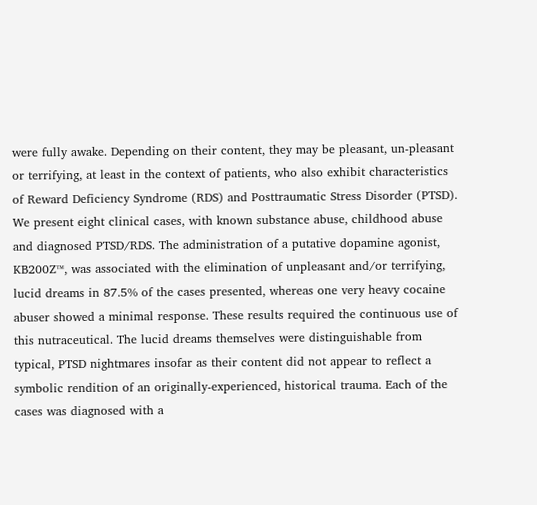were fully awake. Depending on their content, they may be pleasant, un-pleasant or terrifying, at least in the context of patients, who also exhibit characteristics of Reward Deficiency Syndrome (RDS) and Posttraumatic Stress Disorder (PTSD). We present eight clinical cases, with known substance abuse, childhood abuse and diagnosed PTSD/RDS. The administration of a putative dopamine agonist, KB200Z™, was associated with the elimination of unpleasant and/or terrifying, lucid dreams in 87.5% of the cases presented, whereas one very heavy cocaine abuser showed a minimal response. These results required the continuous use of this nutraceutical. The lucid dreams themselves were distinguishable from typical, PTSD nightmares insofar as their content did not appear to reflect a symbolic rendition of an originally-experienced, historical trauma. Each of the cases was diagnosed with a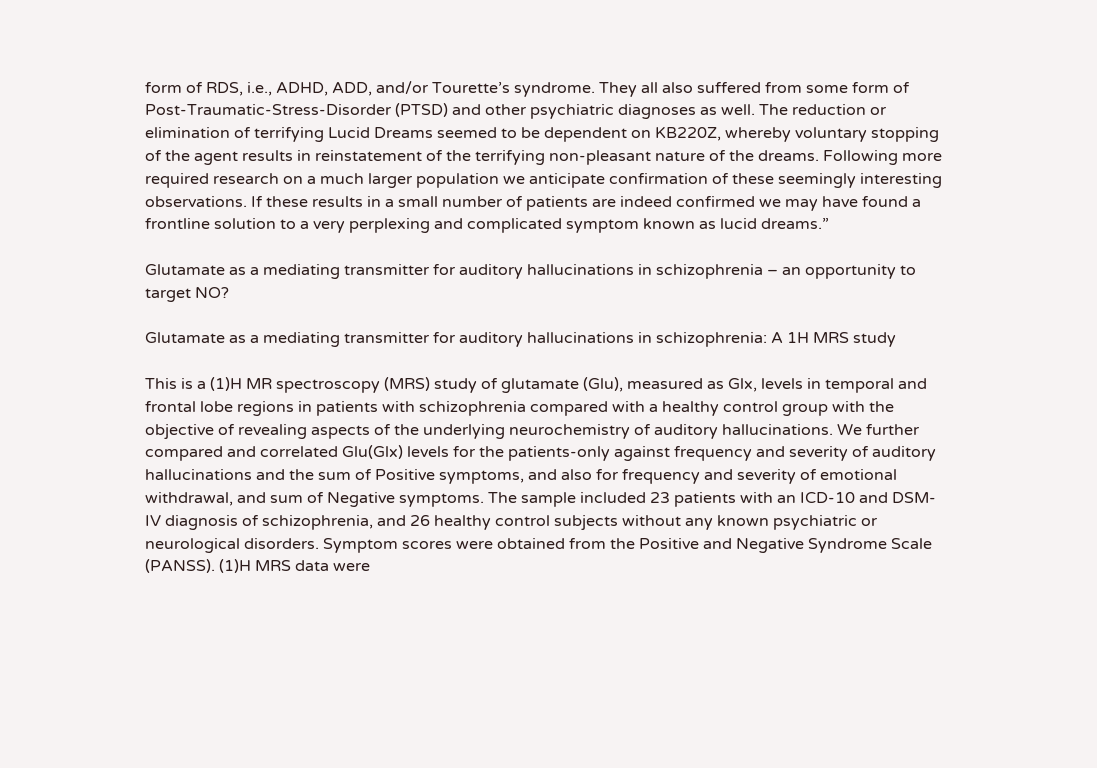form of RDS, i.e., ADHD, ADD, and/or Tourette’s syndrome. They all also suffered from some form of Post-Traumatic-Stress-Disorder (PTSD) and other psychiatric diagnoses as well. The reduction or elimination of terrifying Lucid Dreams seemed to be dependent on KB220Z, whereby voluntary stopping of the agent results in reinstatement of the terrifying non-pleasant nature of the dreams. Following more required research on a much larger population we anticipate confirmation of these seemingly interesting observations. If these results in a small number of patients are indeed confirmed we may have found a frontline solution to a very perplexing and complicated symptom known as lucid dreams.”

Glutamate as a mediating transmitter for auditory hallucinations in schizophrenia – an opportunity to target NO?

Glutamate as a mediating transmitter for auditory hallucinations in schizophrenia: A 1H MRS study

This is a (1)H MR spectroscopy (MRS) study of glutamate (Glu), measured as Glx, levels in temporal and frontal lobe regions in patients with schizophrenia compared with a healthy control group with the objective of revealing aspects of the underlying neurochemistry of auditory hallucinations. We further compared and correlated Glu(Glx) levels for the patients-only against frequency and severity of auditory hallucinations and the sum of Positive symptoms, and also for frequency and severity of emotional withdrawal, and sum of Negative symptoms. The sample included 23 patients with an ICD-10 and DSM-IV diagnosis of schizophrenia, and 26 healthy control subjects without any known psychiatric or neurological disorders. Symptom scores were obtained from the Positive and Negative Syndrome Scale (PANSS). (1)H MRS data were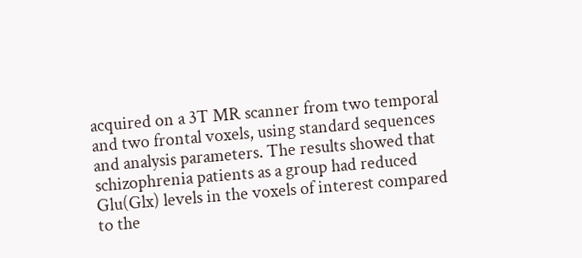acquired on a 3T MR scanner from two temporal and two frontal voxels, using standard sequences and analysis parameters. The results showed that schizophrenia patients as a group had reduced Glu(Glx) levels in the voxels of interest compared to the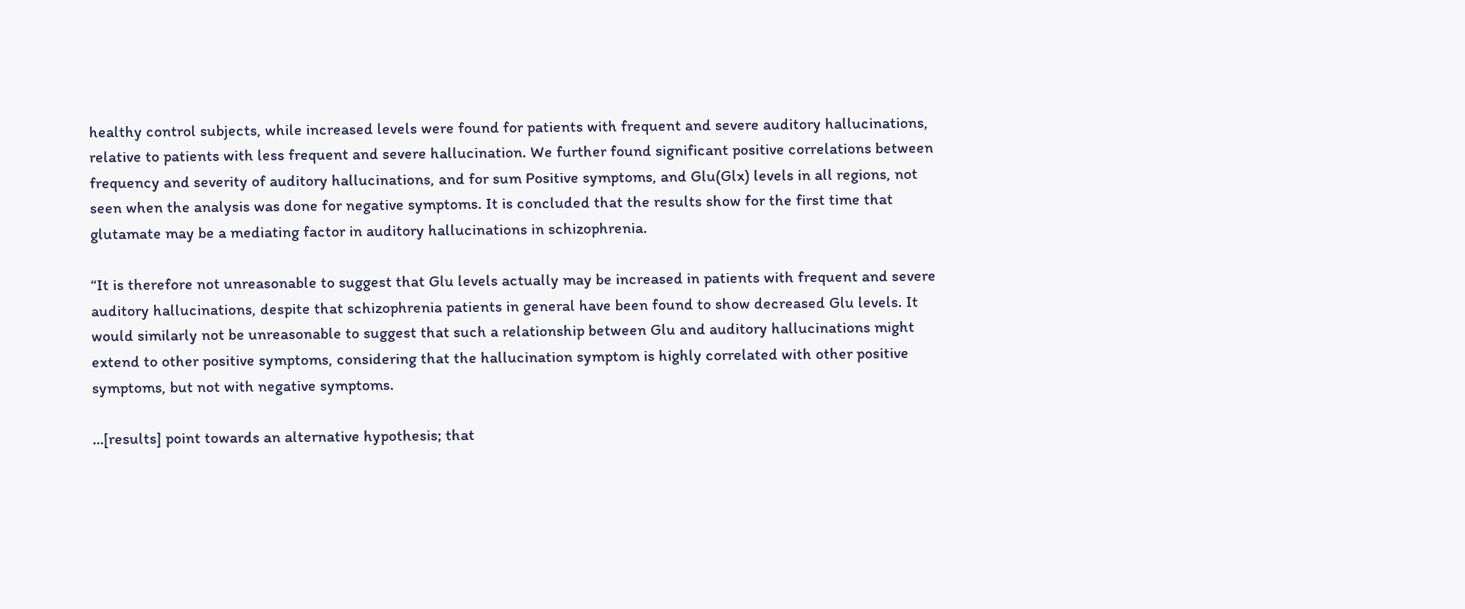healthy control subjects, while increased levels were found for patients with frequent and severe auditory hallucinations, relative to patients with less frequent and severe hallucination. We further found significant positive correlations between frequency and severity of auditory hallucinations, and for sum Positive symptoms, and Glu(Glx) levels in all regions, not seen when the analysis was done for negative symptoms. It is concluded that the results show for the first time that glutamate may be a mediating factor in auditory hallucinations in schizophrenia.

“It is therefore not unreasonable to suggest that Glu levels actually may be increased in patients with frequent and severe auditory hallucinations, despite that schizophrenia patients in general have been found to show decreased Glu levels. It would similarly not be unreasonable to suggest that such a relationship between Glu and auditory hallucinations might extend to other positive symptoms, considering that the hallucination symptom is highly correlated with other positive symptoms, but not with negative symptoms.

…[results] point towards an alternative hypothesis; that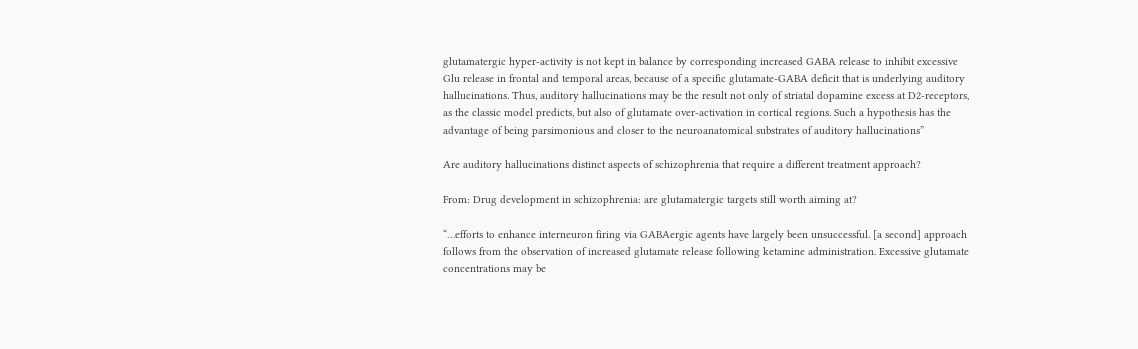glutamatergic hyper-activity is not kept in balance by corresponding increased GABA release to inhibit excessive Glu release in frontal and temporal areas, because of a specific glutamate-GABA deficit that is underlying auditory hallucinations. Thus, auditory hallucinations may be the result not only of striatal dopamine excess at D2-receptors, as the classic model predicts, but also of glutamate over-activation in cortical regions. Such a hypothesis has the advantage of being parsimonious and closer to the neuroanatomical substrates of auditory hallucinations”

Are auditory hallucinations distinct aspects of schizophrenia that require a different treatment approach?

From: Drug development in schizophrenia: are glutamatergic targets still worth aiming at?

“…efforts to enhance interneuron firing via GABAergic agents have largely been unsuccessful. [a second] approach follows from the observation of increased glutamate release following ketamine administration. Excessive glutamate concentrations may be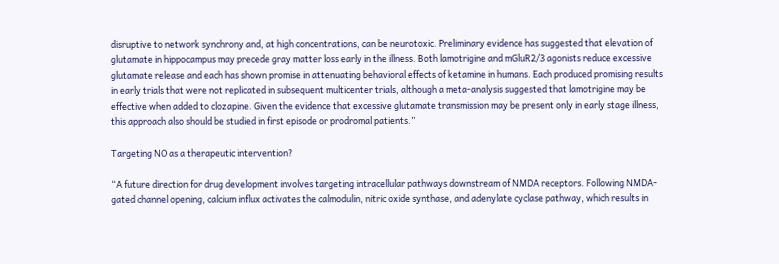disruptive to network synchrony and, at high concentrations, can be neurotoxic. Preliminary evidence has suggested that elevation of glutamate in hippocampus may precede gray matter loss early in the illness. Both lamotrigine and mGluR2/3 agonists reduce excessive glutamate release and each has shown promise in attenuating behavioral effects of ketamine in humans. Each produced promising results in early trials that were not replicated in subsequent multicenter trials, although a meta-analysis suggested that lamotrigine may be effective when added to clozapine. Given the evidence that excessive glutamate transmission may be present only in early stage illness, this approach also should be studied in first episode or prodromal patients.”

Targeting NO as a therapeutic intervention?

“A future direction for drug development involves targeting intracellular pathways downstream of NMDA receptors. Following NMDA-gated channel opening, calcium influx activates the calmodulin, nitric oxide synthase, and adenylate cyclase pathway, which results in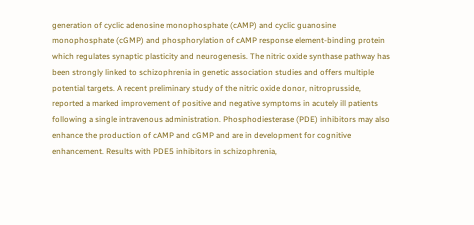generation of cyclic adenosine monophosphate (cAMP) and cyclic guanosine monophosphate (cGMP) and phosphorylation of cAMP response element-binding protein which regulates synaptic plasticity and neurogenesis. The nitric oxide synthase pathway has been strongly linked to schizophrenia in genetic association studies and offers multiple potential targets. A recent preliminary study of the nitric oxide donor, nitroprusside, reported a marked improvement of positive and negative symptoms in acutely ill patients following a single intravenous administration. Phosphodiesterase (PDE) inhibitors may also enhance the production of cAMP and cGMP and are in development for cognitive enhancement. Results with PDE5 inhibitors in schizophrenia,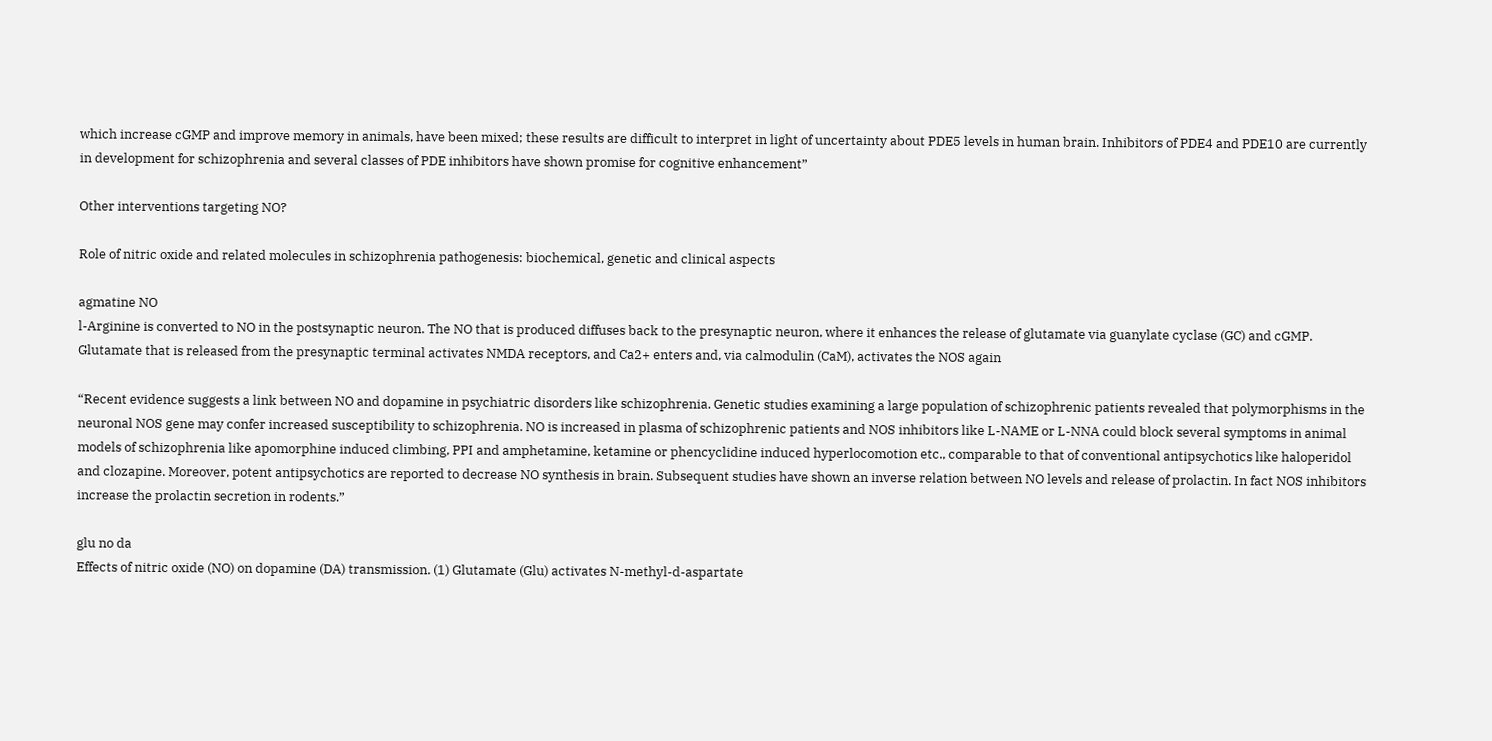which increase cGMP and improve memory in animals, have been mixed; these results are difficult to interpret in light of uncertainty about PDE5 levels in human brain. Inhibitors of PDE4 and PDE10 are currently in development for schizophrenia and several classes of PDE inhibitors have shown promise for cognitive enhancement”

Other interventions targeting NO?

Role of nitric oxide and related molecules in schizophrenia pathogenesis: biochemical, genetic and clinical aspects

agmatine NO
l-Arginine is converted to NO in the postsynaptic neuron. The NO that is produced diffuses back to the presynaptic neuron, where it enhances the release of glutamate via guanylate cyclase (GC) and cGMP. Glutamate that is released from the presynaptic terminal activates NMDA receptors, and Ca2+ enters and, via calmodulin (CaM), activates the NOS again

“Recent evidence suggests a link between NO and dopamine in psychiatric disorders like schizophrenia. Genetic studies examining a large population of schizophrenic patients revealed that polymorphisms in the neuronal NOS gene may confer increased susceptibility to schizophrenia. NO is increased in plasma of schizophrenic patients and NOS inhibitors like L-NAME or L-NNA could block several symptoms in animal models of schizophrenia like apomorphine induced climbing, PPI and amphetamine, ketamine or phencyclidine induced hyperlocomotion etc., comparable to that of conventional antipsychotics like haloperidol and clozapine. Moreover, potent antipsychotics are reported to decrease NO synthesis in brain. Subsequent studies have shown an inverse relation between NO levels and release of prolactin. In fact NOS inhibitors increase the prolactin secretion in rodents.”

glu no da
Effects of nitric oxide (NO) on dopamine (DA) transmission. (1) Glutamate (Glu) activates N-methyl-d-aspartate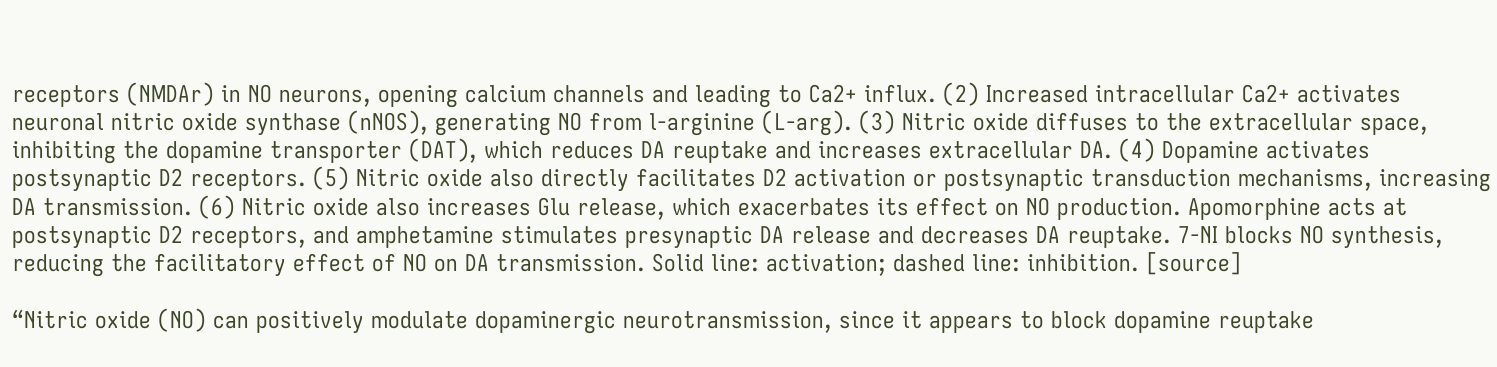receptors (NMDAr) in NO neurons, opening calcium channels and leading to Ca2+ influx. (2) Increased intracellular Ca2+ activates neuronal nitric oxide synthase (nNOS), generating NO from l-arginine (L-arg). (3) Nitric oxide diffuses to the extracellular space, inhibiting the dopamine transporter (DAT), which reduces DA reuptake and increases extracellular DA. (4) Dopamine activates postsynaptic D2 receptors. (5) Nitric oxide also directly facilitates D2 activation or postsynaptic transduction mechanisms, increasing DA transmission. (6) Nitric oxide also increases Glu release, which exacerbates its effect on NO production. Apomorphine acts at postsynaptic D2 receptors, and amphetamine stimulates presynaptic DA release and decreases DA reuptake. 7-NI blocks NO synthesis, reducing the facilitatory effect of NO on DA transmission. Solid line: activation; dashed line: inhibition. [source]

“Nitric oxide (NO) can positively modulate dopaminergic neurotransmission, since it appears to block dopamine reuptake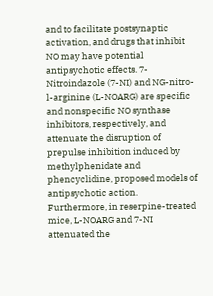and to facilitate postsynaptic activation, and drugs that inhibit NO may have potential antipsychotic effects. 7-Nitroindazole (7-NI) and NG-nitro-l-arginine (L-NOARG) are specific and nonspecific NO synthase inhibitors, respectively, and attenuate the disruption of prepulse inhibition induced by methylphenidate and phencyclidine, proposed models of antipsychotic action. Furthermore, in reserpine-treated mice, L-NOARG and 7-NI attenuated the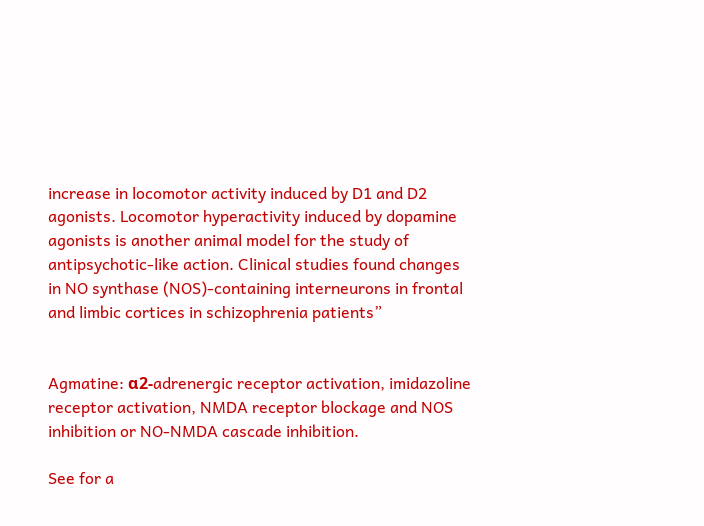increase in locomotor activity induced by D1 and D2 agonists. Locomotor hyperactivity induced by dopamine agonists is another animal model for the study of antipsychotic-like action. Clinical studies found changes in NO synthase (NOS)-containing interneurons in frontal and limbic cortices in schizophrenia patients”


Agmatine: α2-adrenergic receptor activation, imidazoline receptor activation, NMDA receptor blockage and NOS inhibition or NO-NMDA cascade inhibition.

See for a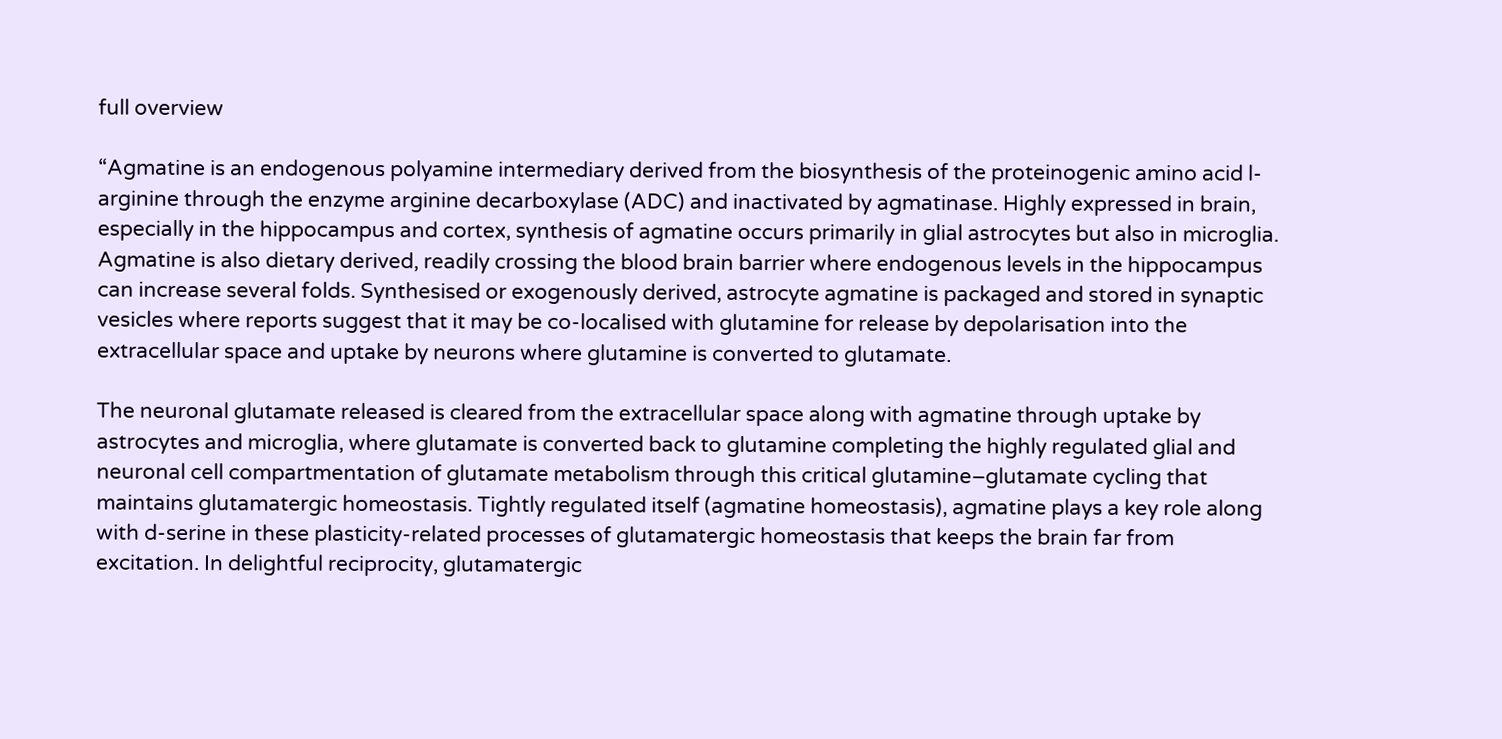full overview

“Agmatine is an endogenous polyamine intermediary derived from the biosynthesis of the proteinogenic amino acid l-arginine through the enzyme arginine decarboxylase (ADC) and inactivated by agmatinase. Highly expressed in brain, especially in the hippocampus and cortex, synthesis of agmatine occurs primarily in glial astrocytes but also in microglia. Agmatine is also dietary derived, readily crossing the blood brain barrier where endogenous levels in the hippocampus can increase several folds. Synthesised or exogenously derived, astrocyte agmatine is packaged and stored in synaptic vesicles where reports suggest that it may be co-localised with glutamine for release by depolarisation into the extracellular space and uptake by neurons where glutamine is converted to glutamate.

The neuronal glutamate released is cleared from the extracellular space along with agmatine through uptake by astrocytes and microglia, where glutamate is converted back to glutamine completing the highly regulated glial and neuronal cell compartmentation of glutamate metabolism through this critical glutamine–glutamate cycling that maintains glutamatergic homeostasis. Tightly regulated itself (agmatine homeostasis), agmatine plays a key role along with d-serine in these plasticity-related processes of glutamatergic homeostasis that keeps the brain far from excitation. In delightful reciprocity, glutamatergic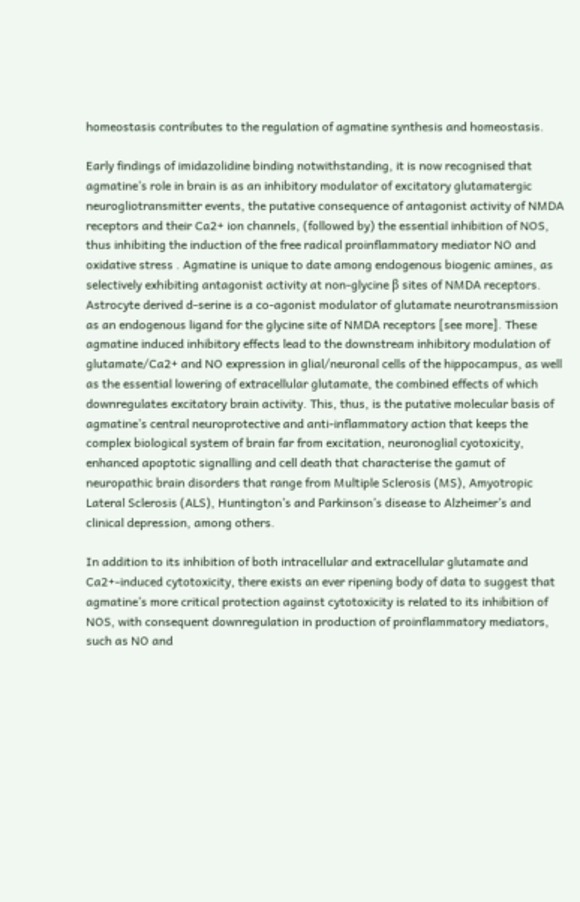homeostasis contributes to the regulation of agmatine synthesis and homeostasis.

Early findings of imidazolidine binding notwithstanding, it is now recognised that agmatine’s role in brain is as an inhibitory modulator of excitatory glutamatergic neurogliotransmitter events, the putative consequence of antagonist activity of NMDA receptors and their Ca2+ ion channels, (followed by) the essential inhibition of NOS, thus inhibiting the induction of the free radical proinflammatory mediator NO and oxidative stress . Agmatine is unique to date among endogenous biogenic amines, as selectively exhibiting antagonist activity at non-glycine β sites of NMDA receptors. Astrocyte derived d-serine is a co-agonist modulator of glutamate neurotransmission as an endogenous ligand for the glycine site of NMDA receptors [see more]. These agmatine induced inhibitory effects lead to the downstream inhibitory modulation of glutamate/Ca2+ and NO expression in glial/neuronal cells of the hippocampus, as well as the essential lowering of extracellular glutamate, the combined effects of which downregulates excitatory brain activity. This, thus, is the putative molecular basis of agmatine’s central neuroprotective and anti-inflammatory action that keeps the complex biological system of brain far from excitation, neuronoglial cyotoxicity, enhanced apoptotic signalling and cell death that characterise the gamut of neuropathic brain disorders that range from Multiple Sclerosis (MS), Amyotropic Lateral Sclerosis (ALS), Huntington’s and Parkinson’s disease to Alzheimer’s and clinical depression, among others.

In addition to its inhibition of both intracellular and extracellular glutamate and Ca2+-induced cytotoxicity, there exists an ever ripening body of data to suggest that agmatine’s more critical protection against cytotoxicity is related to its inhibition of NOS, with consequent downregulation in production of proinflammatory mediators, such as NO and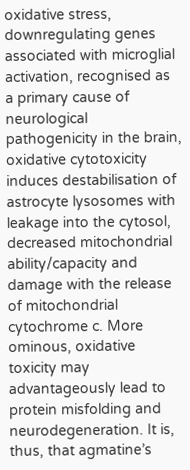oxidative stress, downregulating genes associated with microglial activation, recognised as a primary cause of neurological pathogenicity in the brain, oxidative cytotoxicity induces destabilisation of astrocyte lysosomes with leakage into the cytosol, decreased mitochondrial ability/capacity and damage with the release of mitochondrial cytochrome c. More ominous, oxidative toxicity may advantageously lead to protein misfolding and neurodegeneration. It is, thus, that agmatine’s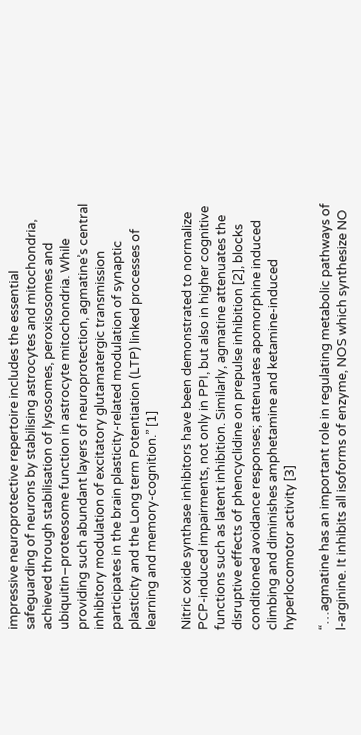impressive neuroprotective repertoire includes the essential safeguarding of neurons by stabilising astrocytes and mitochondria, achieved through stabilisation of lysosomes, peroxisosomes and ubiquitin–proteosome function in astrocyte mitochondria. While providing such abundant layers of neuroprotection, agmatine’s central inhibitory modulation of excitatory glutamatergic transmission participates in the brain plasticity-related modulation of synaptic plasticity and the Long term Potentiation (LTP) linked processes of learning and memory-cognition.” [1]

Nitric oxide synthase inhibitors have been demonstrated to normalize PCP-induced impairments, not only in PPI, but also in higher cognitive functions such as latent inhibition. Similarly, agmatine attenuates the disruptive effects of phencyclidine on prepulse inhibition [2], blocks conditioned avoidance responses; attenuates apomorphine induced climbing and diminishes amphetamine and ketamine-induced hyperlocomotor activity [3]

“…agmatine has an important role in regulating metabolic pathways of l-arginine. It inhibits all isoforms of enzyme, NOS which synthesize NO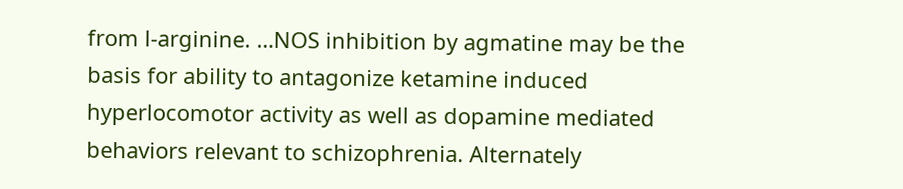from l-arginine. …NOS inhibition by agmatine may be the basis for ability to antagonize ketamine induced hyperlocomotor activity as well as dopamine mediated behaviors relevant to schizophrenia. Alternately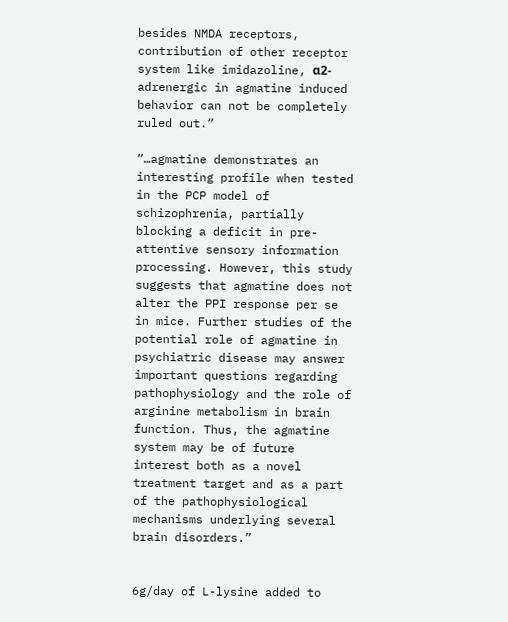besides NMDA receptors, contribution of other receptor system like imidazoline, α2-adrenergic in agmatine induced behavior can not be completely ruled out.”

“…agmatine demonstrates an interesting profile when tested in the PCP model of schizophrenia, partially blocking a deficit in pre-attentive sensory information processing. However, this study suggests that agmatine does not alter the PPI response per se in mice. Further studies of the potential role of agmatine in psychiatric disease may answer important questions regarding pathophysiology and the role of arginine metabolism in brain function. Thus, the agmatine system may be of future interest both as a novel treatment target and as a part of the pathophysiological mechanisms underlying several brain disorders.”


6g/day of L-lysine added to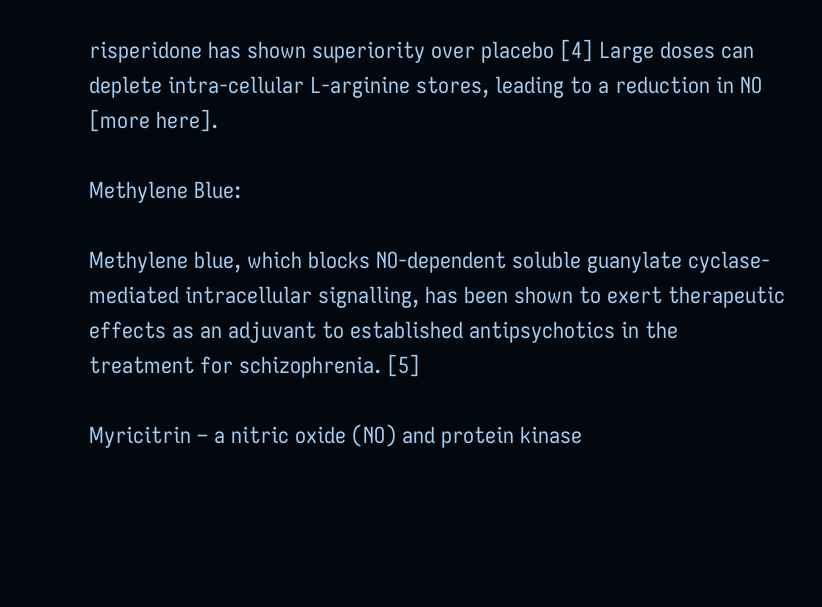risperidone has shown superiority over placebo [4] Large doses can deplete intra-cellular L-arginine stores, leading to a reduction in NO [more here].

Methylene Blue:

Methylene blue, which blocks NO-dependent soluble guanylate cyclase-mediated intracellular signalling, has been shown to exert therapeutic effects as an adjuvant to established antipsychotics in the treatment for schizophrenia. [5]

Myricitrin – a nitric oxide (NO) and protein kinase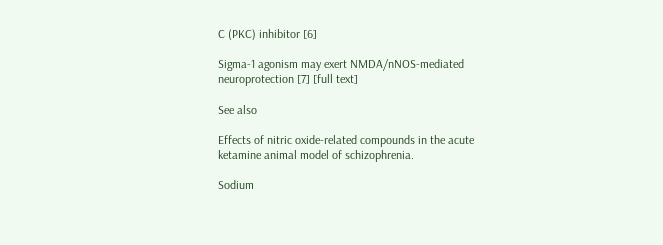C (PKC) inhibitor [6]

Sigma-1 agonism may exert NMDA/nNOS-mediated neuroprotection [7] [full text]

See also

Effects of nitric oxide-related compounds in the acute ketamine animal model of schizophrenia.

Sodium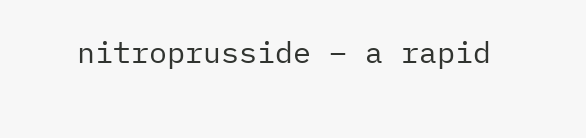nitroprusside – a rapid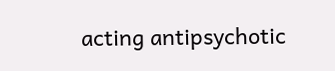acting antipsychotic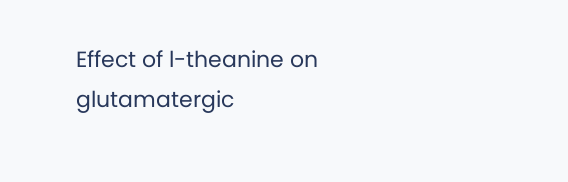Effect of l-theanine on glutamatergic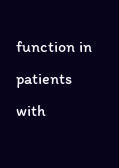function in patients with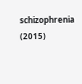schizophrenia (2015)